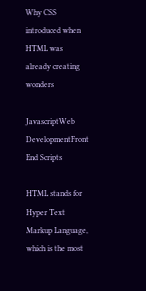Why CSS introduced when HTML was already creating wonders

JavascriptWeb DevelopmentFront End Scripts

HTML stands for Hyper Text Markup Language, which is the most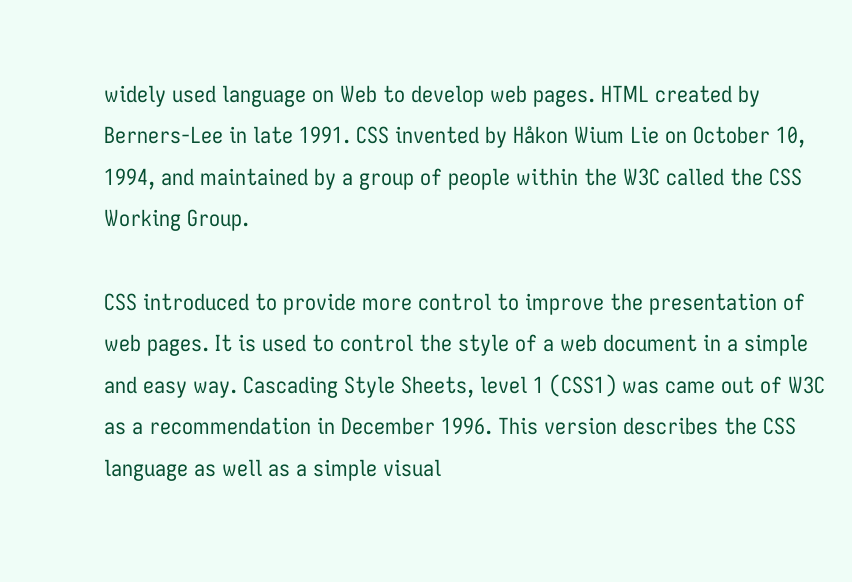widely used language on Web to develop web pages. HTML created by Berners-Lee in late 1991. CSS invented by Håkon Wium Lie on October 10, 1994, and maintained by a group of people within the W3C called the CSS Working Group.

CSS introduced to provide more control to improve the presentation of web pages. It is used to control the style of a web document in a simple and easy way. Cascading Style Sheets, level 1 (CSS1) was came out of W3C as a recommendation in December 1996. This version describes the CSS language as well as a simple visual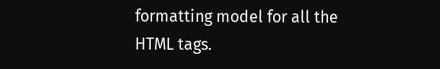formatting model for all the HTML tags.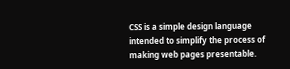CSS is a simple design language intended to simplify the process of making web pages presentable.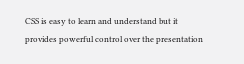CSS is easy to learn and understand but it provides powerful control over the presentation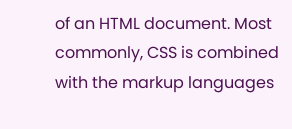of an HTML document. Most commonly, CSS is combined with the markup languages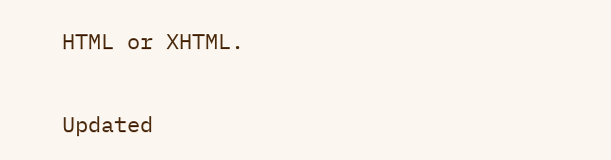HTML or XHTML.

Updated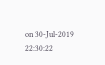on 30-Jul-2019 22:30:22